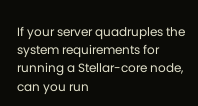If your server quadruples the system requirements for running a Stellar-core node, can you run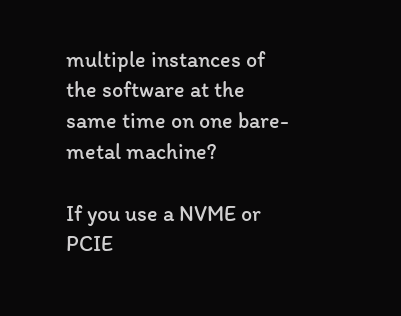multiple instances of the software at the same time on one bare-metal machine?

If you use a NVME or PCIE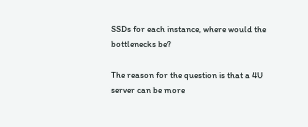SSDs for each instance, where would the bottlenecks be?

The reason for the question is that a 4U server can be more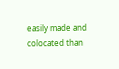easily made and colocated than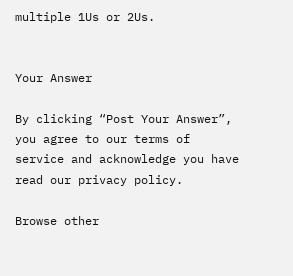multiple 1Us or 2Us.


Your Answer

By clicking “Post Your Answer”, you agree to our terms of service and acknowledge you have read our privacy policy.

Browse other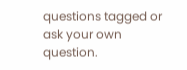questions tagged or ask your own question.